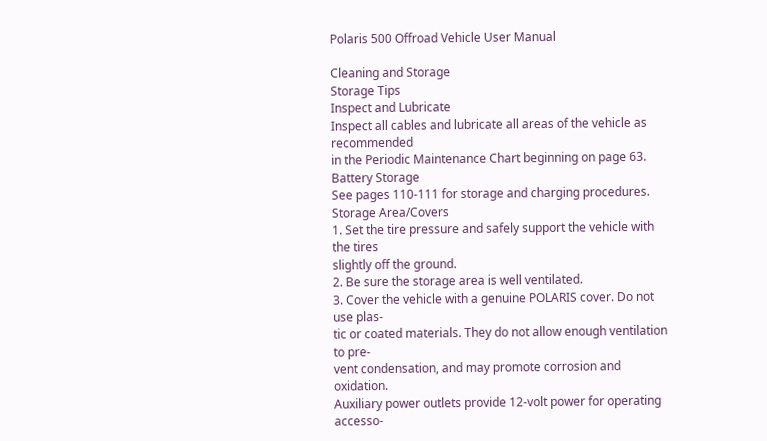Polaris 500 Offroad Vehicle User Manual

Cleaning and Storage
Storage Tips
Inspect and Lubricate
Inspect all cables and lubricate all areas of the vehicle as recommended
in the Periodic Maintenance Chart beginning on page 63.
Battery Storage
See pages 110-111 for storage and charging procedures.
Storage Area/Covers
1. Set the tire pressure and safely support the vehicle with the tires
slightly off the ground.
2. Be sure the storage area is well ventilated.
3. Cover the vehicle with a genuine POLARIS cover. Do not use plas-
tic or coated materials. They do not allow enough ventilation to pre-
vent condensation, and may promote corrosion and oxidation.
Auxiliary power outlets provide 12-volt power for operating accesso-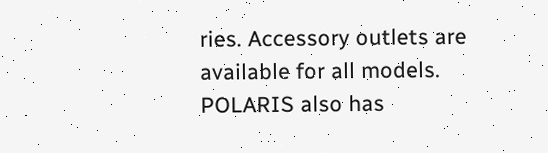ries. Accessory outlets are available for all models. POLARIS also has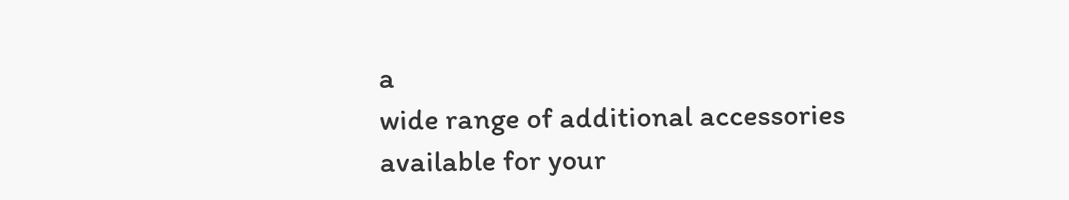a
wide range of additional accessories available for your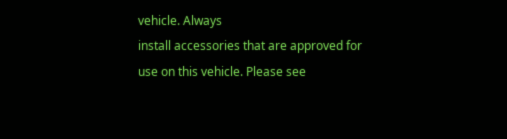vehicle. Always
install accessories that are approved for use on this vehicle. Please see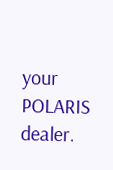your POLARIS dealer.